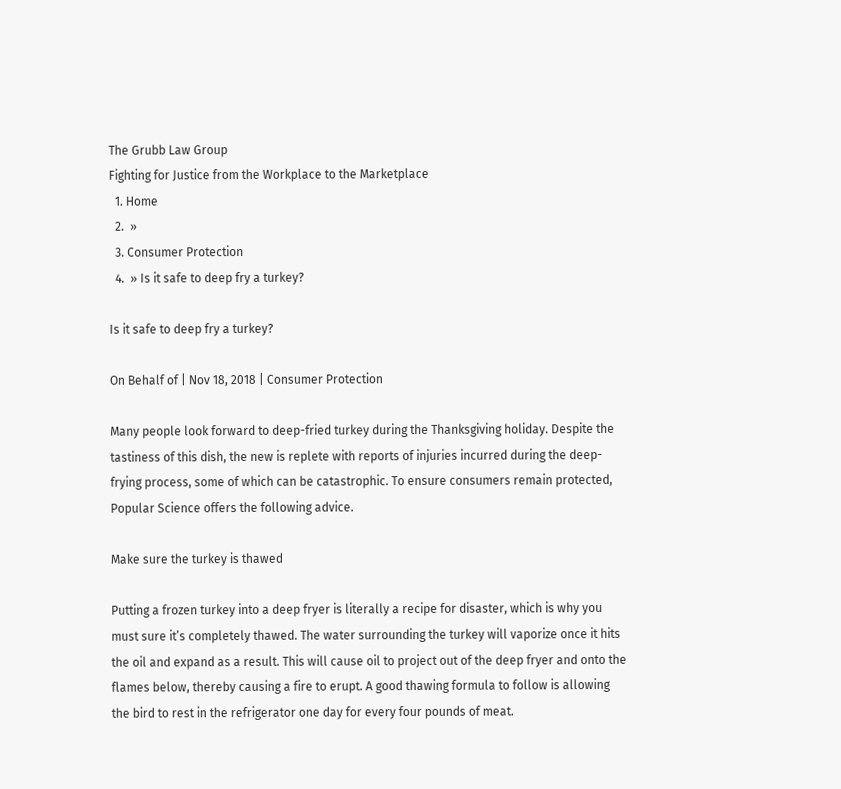The Grubb Law Group
Fighting for Justice from the Workplace to the Marketplace
  1. Home
  2.  »
  3. Consumer Protection
  4.  » Is it safe to deep fry a turkey?

Is it safe to deep fry a turkey?

On Behalf of | Nov 18, 2018 | Consumer Protection

Many people look forward to deep-fried turkey during the Thanksgiving holiday. Despite the tastiness of this dish, the new is replete with reports of injuries incurred during the deep-frying process, some of which can be catastrophic. To ensure consumers remain protected, Popular Science offers the following advice.

Make sure the turkey is thawed

Putting a frozen turkey into a deep fryer is literally a recipe for disaster, which is why you must sure it’s completely thawed. The water surrounding the turkey will vaporize once it hits the oil and expand as a result. This will cause oil to project out of the deep fryer and onto the flames below, thereby causing a fire to erupt. A good thawing formula to follow is allowing the bird to rest in the refrigerator one day for every four pounds of meat.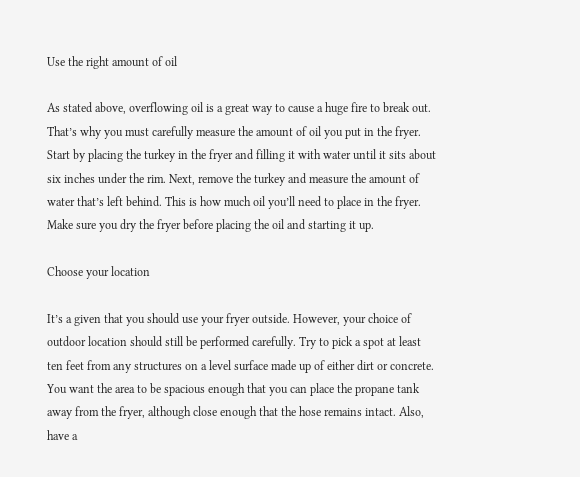Use the right amount of oil

As stated above, overflowing oil is a great way to cause a huge fire to break out. That’s why you must carefully measure the amount of oil you put in the fryer. Start by placing the turkey in the fryer and filling it with water until it sits about six inches under the rim. Next, remove the turkey and measure the amount of water that’s left behind. This is how much oil you’ll need to place in the fryer. Make sure you dry the fryer before placing the oil and starting it up.

Choose your location

It’s a given that you should use your fryer outside. However, your choice of outdoor location should still be performed carefully. Try to pick a spot at least ten feet from any structures on a level surface made up of either dirt or concrete. You want the area to be spacious enough that you can place the propane tank away from the fryer, although close enough that the hose remains intact. Also, have a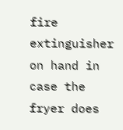fire extinguisher on hand in case the fryer does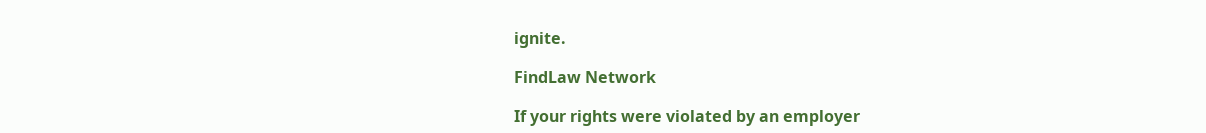ignite.

FindLaw Network

If your rights were violated by an employer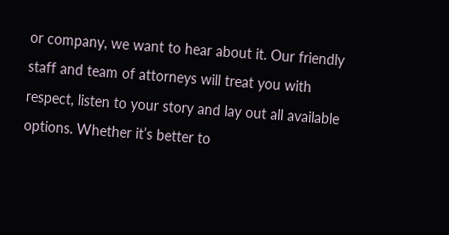or company, we want to hear about it. Our friendly staff and team of attorneys will treat you with respect, listen to your story and lay out all available options. Whether it’s better to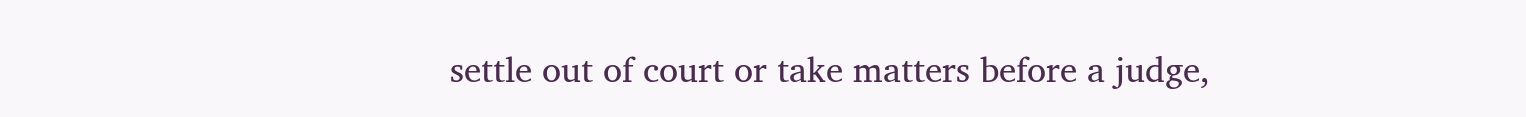settle out of court or take matters before a judge,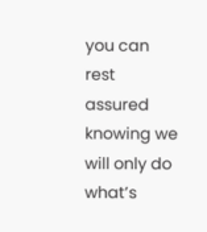you can rest assured knowing we will only do what’s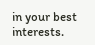in your best interests.